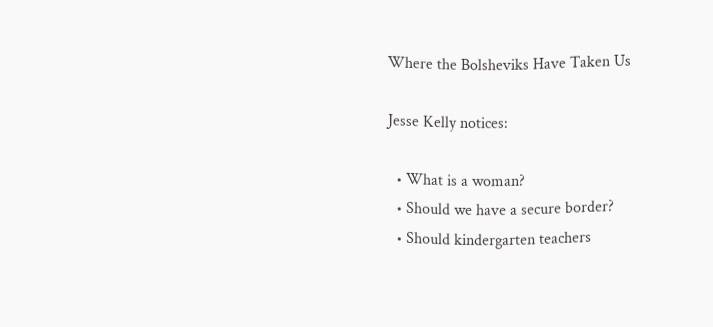Where the Bolsheviks Have Taken Us

Jesse Kelly notices:

  • What is a woman?
  • Should we have a secure border?
  • Should kindergarten teachers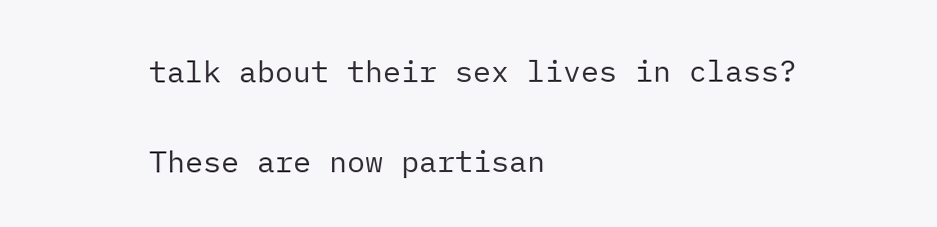talk about their sex lives in class?

These are now partisan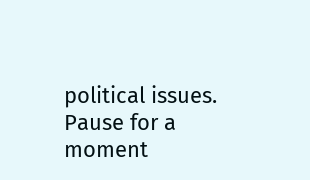political issues. Pause for a moment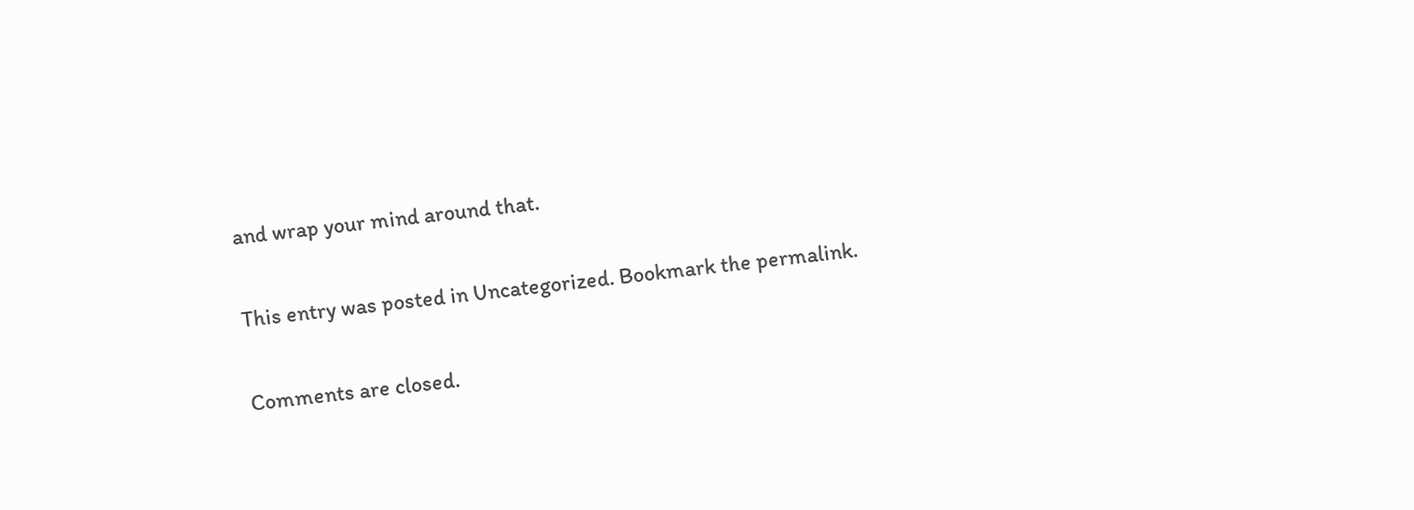and wrap your mind around that.

This entry was posted in Uncategorized. Bookmark the permalink.

Comments are closed.